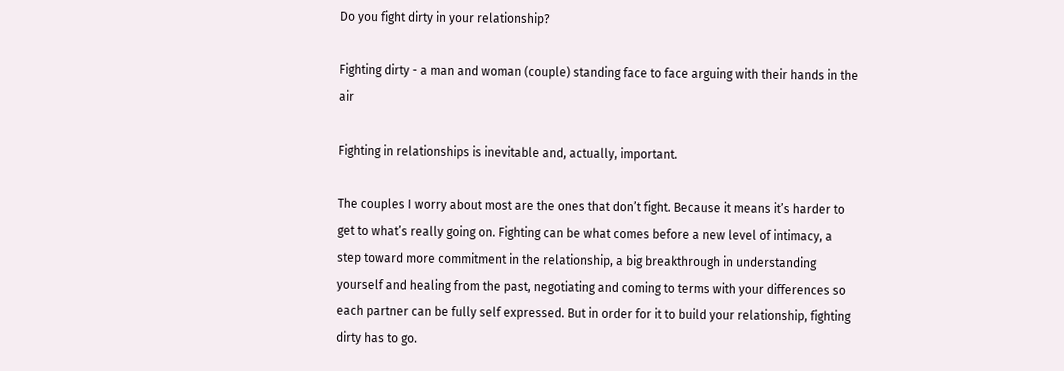Do you fight dirty in your relationship?

Fighting dirty - a man and woman (couple) standing face to face arguing with their hands in the air

Fighting in relationships is inevitable and, actually, important.

The couples I worry about most are the ones that don’t fight. Because it means it’s harder to get to what’s really going on. Fighting can be what comes before a new level of intimacy, a step toward more commitment in the relationship, a big breakthrough in understanding yourself and healing from the past, negotiating and coming to terms with your differences so each partner can be fully self expressed. But in order for it to build your relationship, fighting dirty has to go.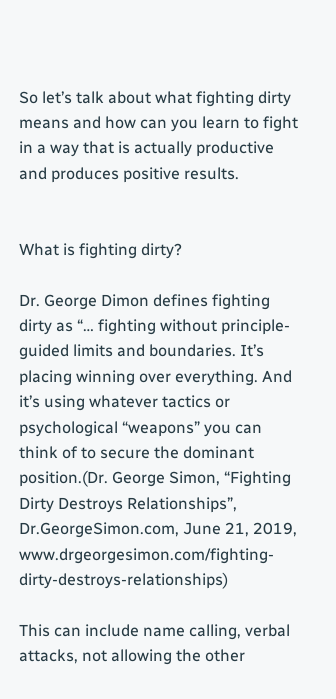So let’s talk about what fighting dirty means and how can you learn to fight in a way that is actually productive and produces positive results.


What is fighting dirty?

Dr. George Dimon defines fighting dirty as “… fighting without principle-guided limits and boundaries. It’s placing winning over everything. And it’s using whatever tactics or psychological “weapons” you can think of to secure the dominant position.(Dr. George Simon, “Fighting Dirty Destroys Relationships”, Dr.GeorgeSimon.com, June 21, 2019, www.drgeorgesimon.com/fighting-dirty-destroys-relationships)

This can include name calling, verbal attacks, not allowing the other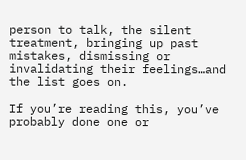person to talk, the silent treatment, bringing up past mistakes, dismissing or invalidating their feelings…and the list goes on.

If you’re reading this, you’ve probably done one or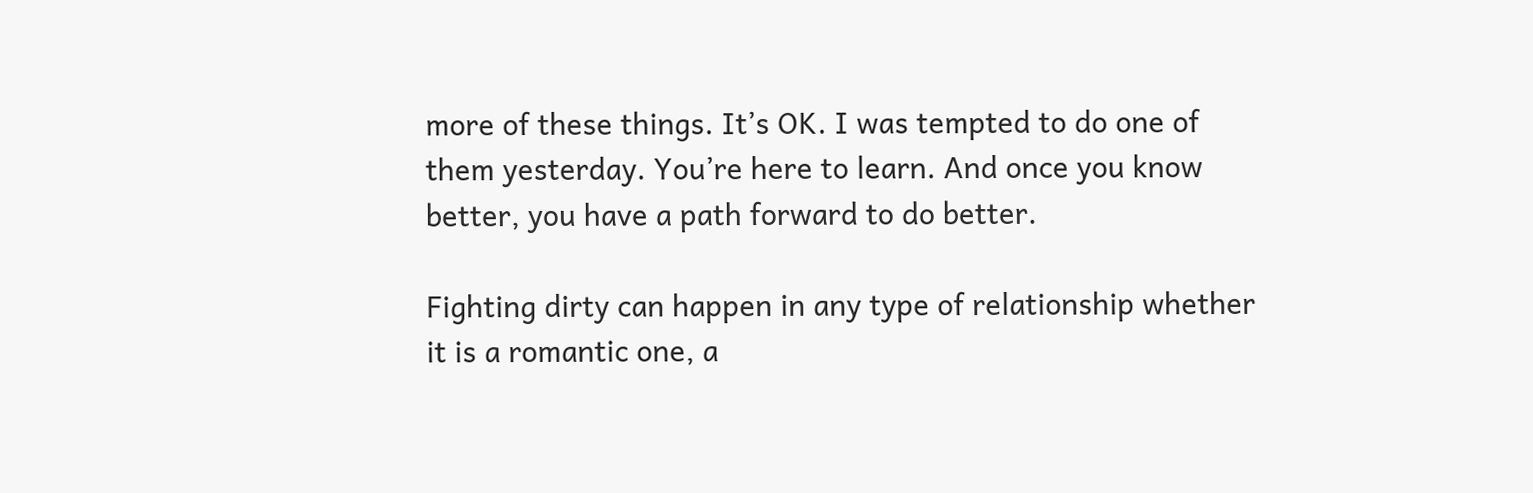more of these things. It’s OK. I was tempted to do one of them yesterday. You’re here to learn. And once you know better, you have a path forward to do better.

Fighting dirty can happen in any type of relationship whether it is a romantic one, a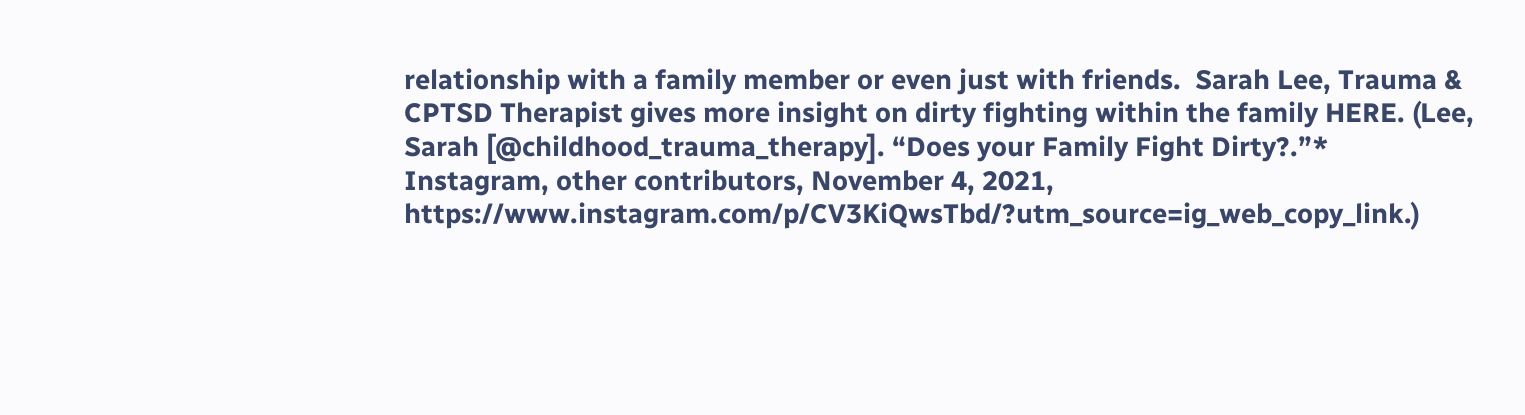relationship with a family member or even just with friends.  Sarah Lee, Trauma & CPTSD Therapist gives more insight on dirty fighting within the family HERE. (Lee, Sarah [@childhood_trauma_therapy]. “Does your Family Fight Dirty?.”* Instagram, other contributors, November 4, 2021, https://www.instagram.com/p/CV3KiQwsTbd/?utm_source=ig_web_copy_link.)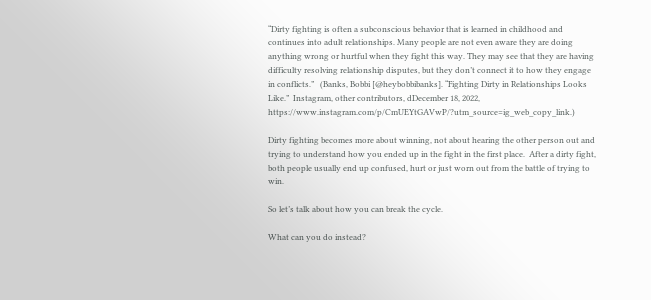“Dirty fighting is often a subconscious behavior that is learned in childhood and continues into adult relationships. Many people are not even aware they are doing anything wrong or hurtful when they fight this way. They may see that they are having difficulty resolving relationship disputes, but they don’t connect it to how they engage in conflicts.”   (Banks, Bobbi [@heybobbibanks]. “Fighting Dirty in Relationships Looks Like.”  Instagram, other contributors, dDecember 18, 2022, https://www.instagram.com/p/CmUEYtGAVwP/?utm_source=ig_web_copy_link.)

Dirty fighting becomes more about winning, not about hearing the other person out and trying to understand how you ended up in the fight in the first place.  After a dirty fight, both people usually end up confused, hurt or just worn out from the battle of trying to win.

So let’s talk about how you can break the cycle.

What can you do instead?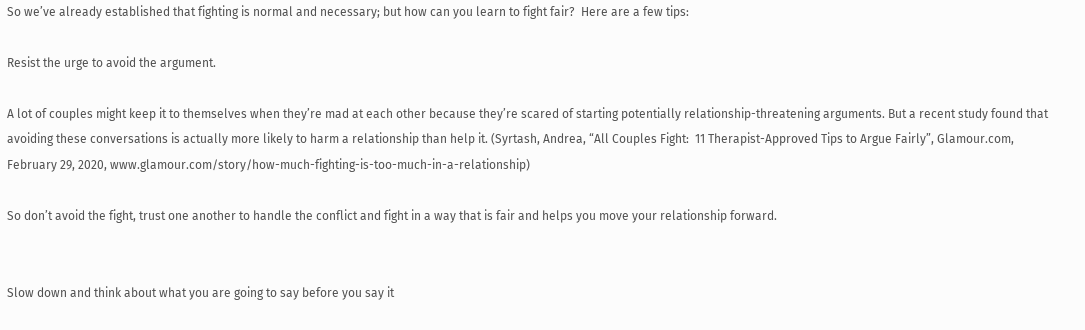So we’ve already established that fighting is normal and necessary; but how can you learn to fight fair?  Here are a few tips:

Resist the urge to avoid the argument.

A lot of couples might keep it to themselves when they’re mad at each other because they’re scared of starting potentially relationship-threatening arguments. But a recent study found that avoiding these conversations is actually more likely to harm a relationship than help it. (Syrtash, Andrea, “All Couples Fight:  11 Therapist-Approved Tips to Argue Fairly”, Glamour.com, February 29, 2020, www.glamour.com/story/how-much-fighting-is-too-much-in-a-relationship)

So don’t avoid the fight, trust one another to handle the conflict and fight in a way that is fair and helps you move your relationship forward.


Slow down and think about what you are going to say before you say it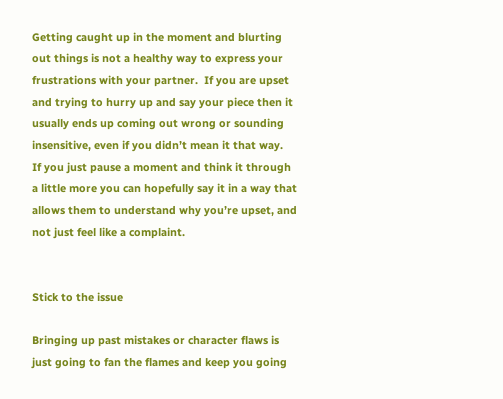Getting caught up in the moment and blurting out things is not a healthy way to express your frustrations with your partner.  If you are upset and trying to hurry up and say your piece then it usually ends up coming out wrong or sounding insensitive, even if you didn’t mean it that way.  If you just pause a moment and think it through a little more you can hopefully say it in a way that allows them to understand why you’re upset, and not just feel like a complaint.


Stick to the issue

Bringing up past mistakes or character flaws is just going to fan the flames and keep you going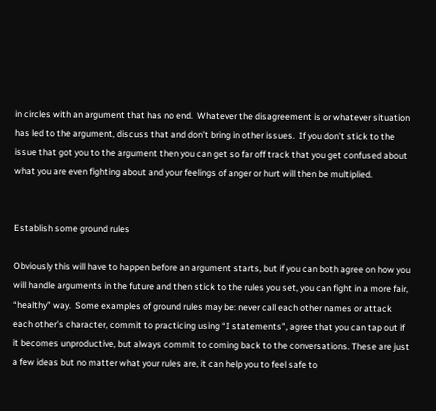in circles with an argument that has no end.  Whatever the disagreement is or whatever situation has led to the argument, discuss that and don’t bring in other issues.  If you don’t stick to the issue that got you to the argument then you can get so far off track that you get confused about what you are even fighting about and your feelings of anger or hurt will then be multiplied.


Establish some ground rules

Obviously this will have to happen before an argument starts, but if you can both agree on how you will handle arguments in the future and then stick to the rules you set, you can fight in a more fair, “healthy” way.  Some examples of ground rules may be: never call each other names or attack each other’s character, commit to practicing using “I statements”, agree that you can tap out if it becomes unproductive, but always commit to coming back to the conversations. These are just a few ideas but no matter what your rules are, it can help you to feel safe to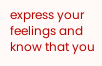express your feelings and know that you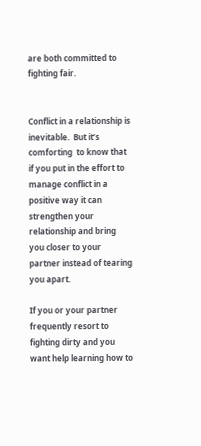are both committed to fighting fair.


Conflict in a relationship is inevitable.  But it’s comforting  to know that if you put in the effort to manage conflict in a positive way it can strengthen your relationship and bring you closer to your partner instead of tearing you apart.

If you or your partner frequently resort to  fighting dirty and you want help learning how to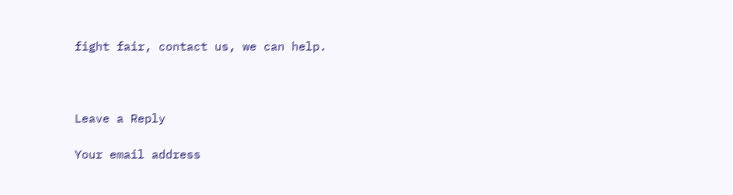fight fair, contact us, we can help.



Leave a Reply

Your email address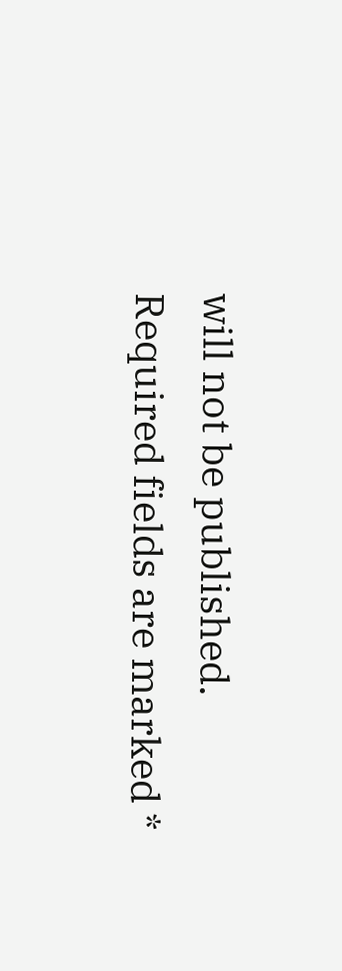will not be published. Required fields are marked *